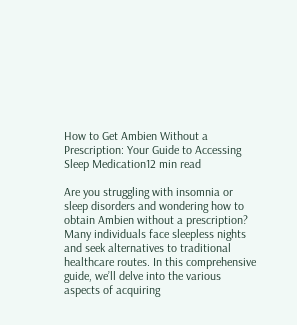How to Get Ambien Without a Prescription: Your Guide to Accessing Sleep Medication12 min read

Are you struggling with insomnia or sleep disorders and wondering how to obtain Ambien without a prescription? Many individuals face sleepless nights and seek alternatives to traditional healthcare routes. In this comprehensive guide, we’ll delve into the various aspects of acquiring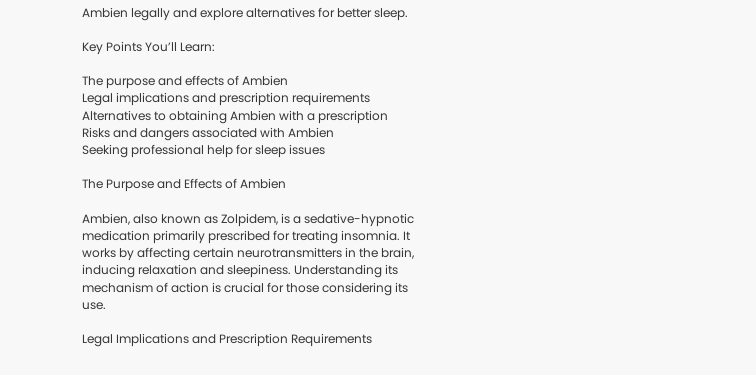Ambien legally and explore alternatives for better sleep.

Key Points You’ll Learn:

The purpose and effects of Ambien
Legal implications and prescription requirements
Alternatives to obtaining Ambien with a prescription
Risks and dangers associated with Ambien
Seeking professional help for sleep issues

The Purpose and Effects of Ambien

Ambien, also known as Zolpidem, is a sedative-hypnotic medication primarily prescribed for treating insomnia. It works by affecting certain neurotransmitters in the brain, inducing relaxation and sleepiness. Understanding its mechanism of action is crucial for those considering its use.

Legal Implications and Prescription Requirements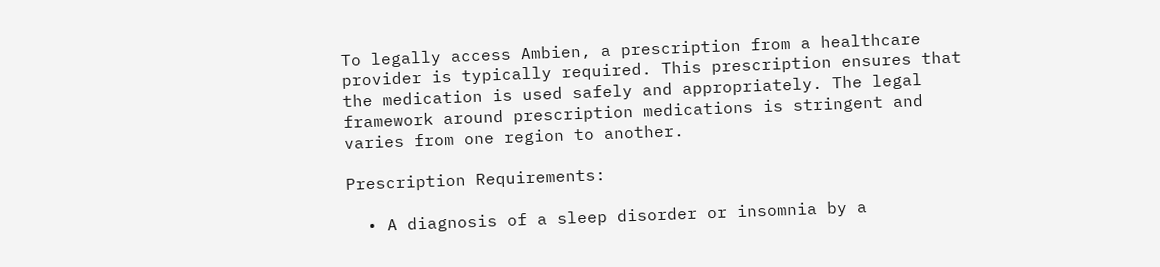To legally access Ambien, a prescription from a healthcare provider is typically required. This prescription ensures that the medication is used safely and appropriately. The legal framework around prescription medications is stringent and varies from one region to another.

Prescription Requirements:

  • A diagnosis of a sleep disorder or insomnia by a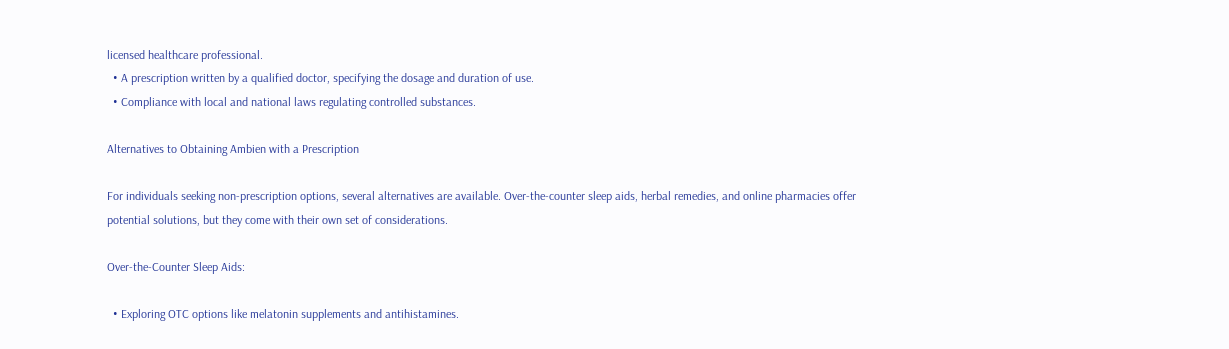licensed healthcare professional.
  • A prescription written by a qualified doctor, specifying the dosage and duration of use.
  • Compliance with local and national laws regulating controlled substances.

Alternatives to Obtaining Ambien with a Prescription

For individuals seeking non-prescription options, several alternatives are available. Over-the-counter sleep aids, herbal remedies, and online pharmacies offer potential solutions, but they come with their own set of considerations.

Over-the-Counter Sleep Aids:

  • Exploring OTC options like melatonin supplements and antihistamines.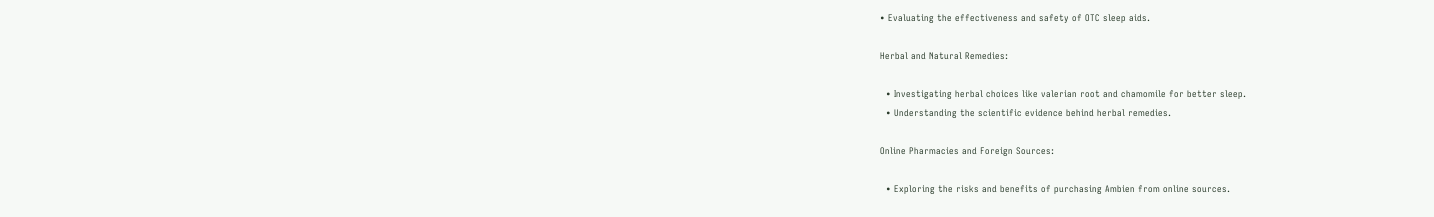• Evaluating the effectiveness and safety of OTC sleep aids.

Herbal and Natural Remedies:

  • Investigating herbal choices like valerian root and chamomile for better sleep.
  • Understanding the scientific evidence behind herbal remedies.

Online Pharmacies and Foreign Sources:

  • Exploring the risks and benefits of purchasing Ambien from online sources.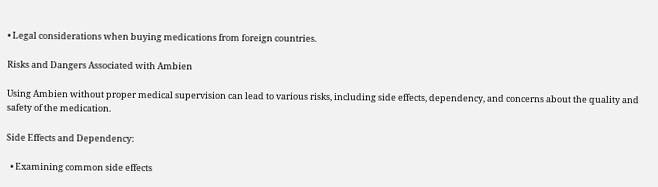• Legal considerations when buying medications from foreign countries.

Risks and Dangers Associated with Ambien

Using Ambien without proper medical supervision can lead to various risks, including side effects, dependency, and concerns about the quality and safety of the medication.

Side Effects and Dependency:

  • Examining common side effects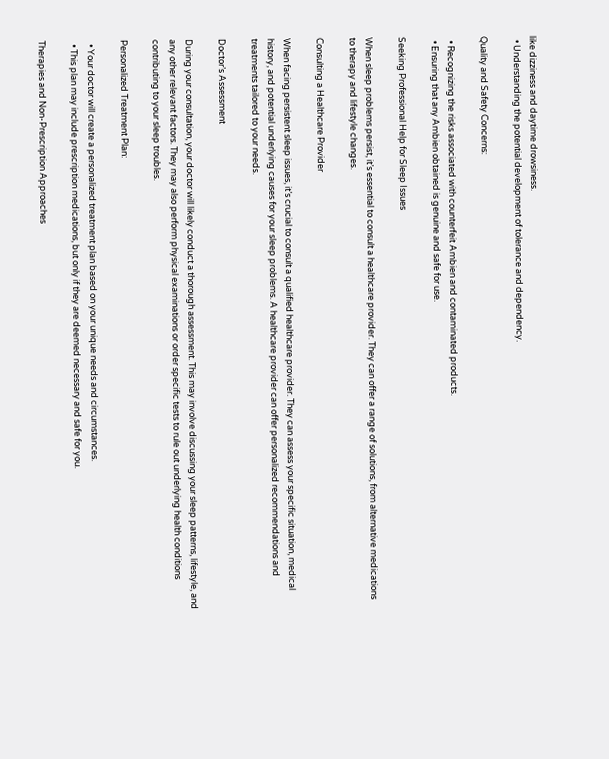like dizziness and daytime drowsiness.
  • Understanding the potential development of tolerance and dependency.

Quality and Safety Concerns:

  • Recognizing the risks associated with counterfeit Ambien and contaminated products.
  • Ensuring that any Ambien obtained is genuine and safe for use.

Seeking Professional Help for Sleep Issues

When sleep problems persist, it’s essential to consult a healthcare provider. They can offer a range of solutions, from alternative medications to therapy and lifestyle changes.

Consulting a Healthcare Provider

When facing persistent sleep issues, it’s crucial to consult a qualified healthcare provider. They can assess your specific situation, medical history, and potential underlying causes for your sleep problems. A healthcare provider can offer personalized recommendations and treatments tailored to your needs.

Doctor’s Assessment

During your consultation, your doctor will likely conduct a thorough assessment. This may involve discussing your sleep patterns, lifestyle, and any other relevant factors. They may also perform physical examinations or order specific tests to rule out underlying health conditions contributing to your sleep troubles.

Personalized Treatment Plan:

  • Your doctor will create a personalized treatment plan based on your unique needs and circumstances.
  • This plan may include prescription medications, but only if they are deemed necessary and safe for you.

Therapies and Non-Prescription Approaches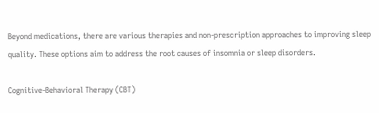Beyond medications, there are various therapies and non-prescription approaches to improving sleep quality. These options aim to address the root causes of insomnia or sleep disorders.

Cognitive-Behavioral Therapy (CBT)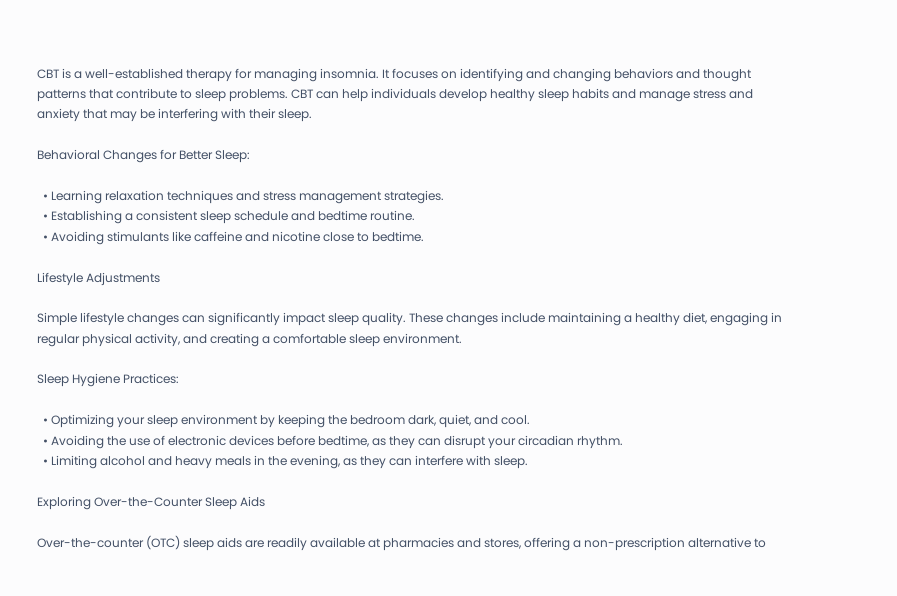CBT is a well-established therapy for managing insomnia. It focuses on identifying and changing behaviors and thought patterns that contribute to sleep problems. CBT can help individuals develop healthy sleep habits and manage stress and anxiety that may be interfering with their sleep.

Behavioral Changes for Better Sleep:

  • Learning relaxation techniques and stress management strategies.
  • Establishing a consistent sleep schedule and bedtime routine.
  • Avoiding stimulants like caffeine and nicotine close to bedtime.

Lifestyle Adjustments

Simple lifestyle changes can significantly impact sleep quality. These changes include maintaining a healthy diet, engaging in regular physical activity, and creating a comfortable sleep environment.

Sleep Hygiene Practices:

  • Optimizing your sleep environment by keeping the bedroom dark, quiet, and cool.
  • Avoiding the use of electronic devices before bedtime, as they can disrupt your circadian rhythm.
  • Limiting alcohol and heavy meals in the evening, as they can interfere with sleep.

Exploring Over-the-Counter Sleep Aids

Over-the-counter (OTC) sleep aids are readily available at pharmacies and stores, offering a non-prescription alternative to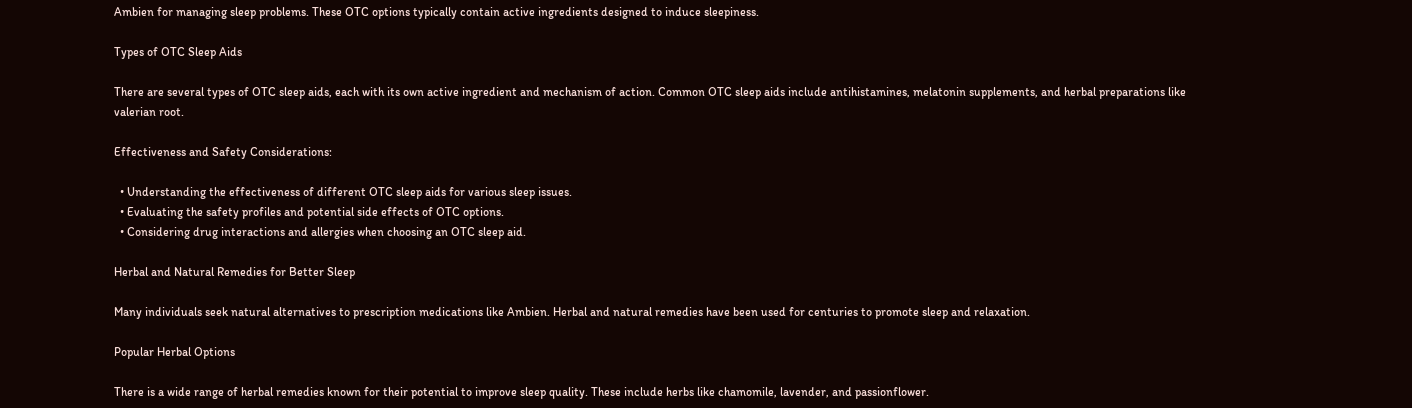Ambien for managing sleep problems. These OTC options typically contain active ingredients designed to induce sleepiness.

Types of OTC Sleep Aids

There are several types of OTC sleep aids, each with its own active ingredient and mechanism of action. Common OTC sleep aids include antihistamines, melatonin supplements, and herbal preparations like valerian root.

Effectiveness and Safety Considerations:

  • Understanding the effectiveness of different OTC sleep aids for various sleep issues.
  • Evaluating the safety profiles and potential side effects of OTC options.
  • Considering drug interactions and allergies when choosing an OTC sleep aid.

Herbal and Natural Remedies for Better Sleep

Many individuals seek natural alternatives to prescription medications like Ambien. Herbal and natural remedies have been used for centuries to promote sleep and relaxation.

Popular Herbal Options

There is a wide range of herbal remedies known for their potential to improve sleep quality. These include herbs like chamomile, lavender, and passionflower.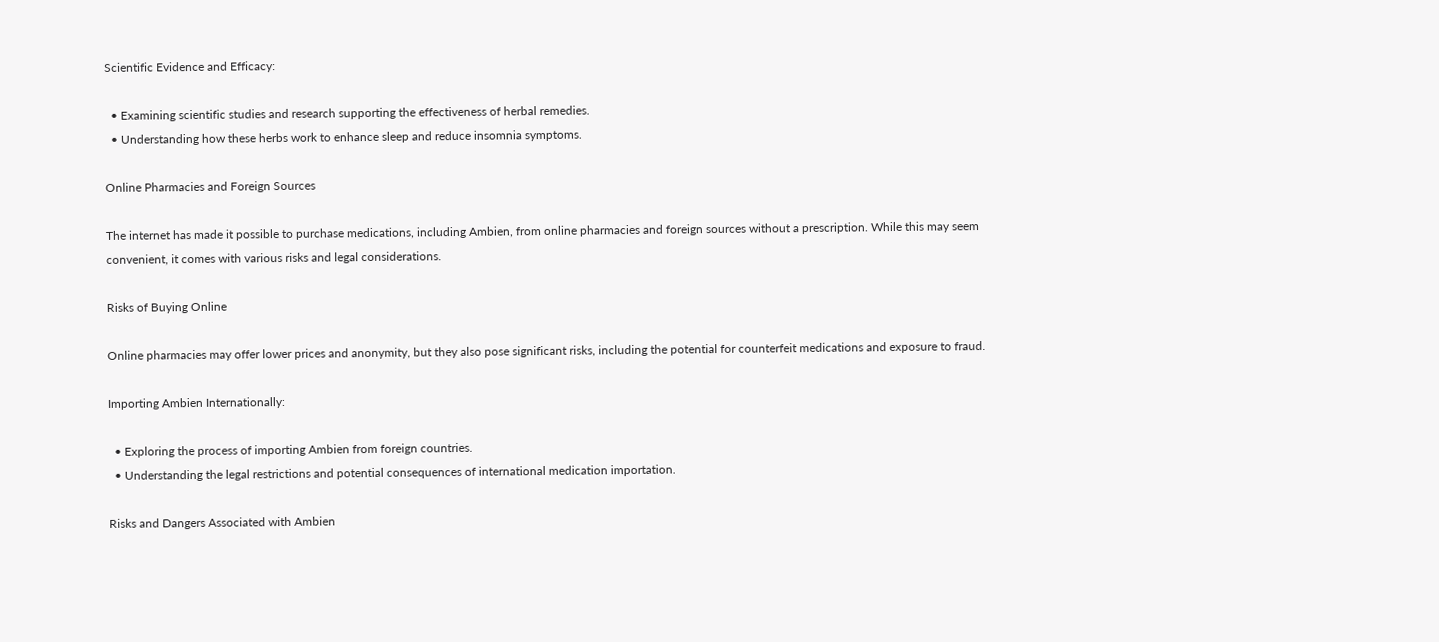Scientific Evidence and Efficacy:

  • Examining scientific studies and research supporting the effectiveness of herbal remedies.
  • Understanding how these herbs work to enhance sleep and reduce insomnia symptoms.

Online Pharmacies and Foreign Sources

The internet has made it possible to purchase medications, including Ambien, from online pharmacies and foreign sources without a prescription. While this may seem convenient, it comes with various risks and legal considerations.

Risks of Buying Online

Online pharmacies may offer lower prices and anonymity, but they also pose significant risks, including the potential for counterfeit medications and exposure to fraud.

Importing Ambien Internationally:

  • Exploring the process of importing Ambien from foreign countries.
  • Understanding the legal restrictions and potential consequences of international medication importation.

Risks and Dangers Associated with Ambien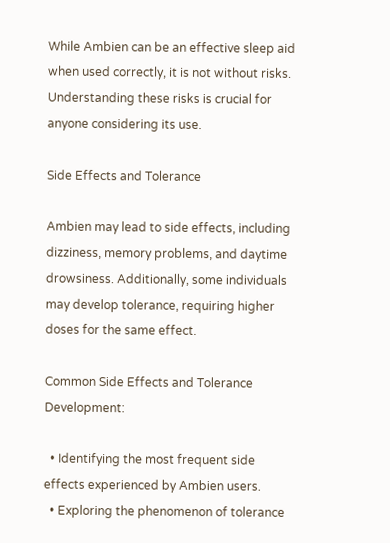While Ambien can be an effective sleep aid when used correctly, it is not without risks. Understanding these risks is crucial for anyone considering its use.

Side Effects and Tolerance

Ambien may lead to side effects, including dizziness, memory problems, and daytime drowsiness. Additionally, some individuals may develop tolerance, requiring higher doses for the same effect.

Common Side Effects and Tolerance Development:

  • Identifying the most frequent side effects experienced by Ambien users.
  • Exploring the phenomenon of tolerance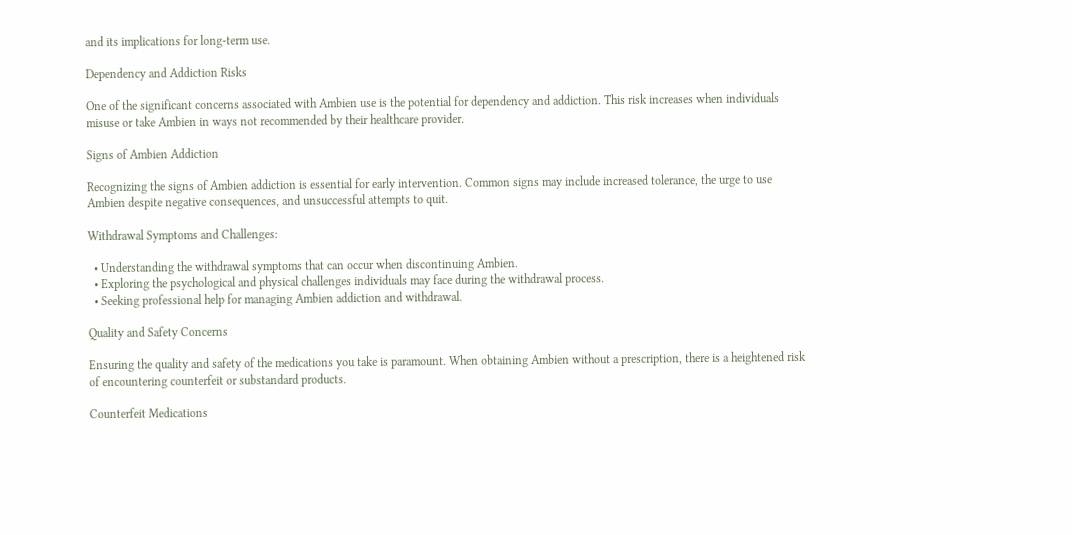and its implications for long-term use.

Dependency and Addiction Risks

One of the significant concerns associated with Ambien use is the potential for dependency and addiction. This risk increases when individuals misuse or take Ambien in ways not recommended by their healthcare provider.

Signs of Ambien Addiction

Recognizing the signs of Ambien addiction is essential for early intervention. Common signs may include increased tolerance, the urge to use Ambien despite negative consequences, and unsuccessful attempts to quit.

Withdrawal Symptoms and Challenges:

  • Understanding the withdrawal symptoms that can occur when discontinuing Ambien.
  • Exploring the psychological and physical challenges individuals may face during the withdrawal process.
  • Seeking professional help for managing Ambien addiction and withdrawal.

Quality and Safety Concerns

Ensuring the quality and safety of the medications you take is paramount. When obtaining Ambien without a prescription, there is a heightened risk of encountering counterfeit or substandard products.

Counterfeit Medications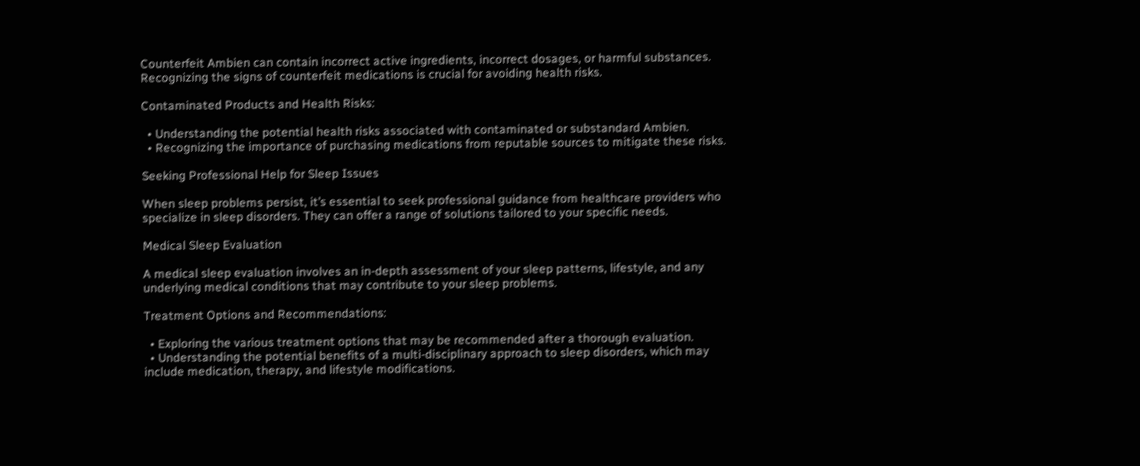Counterfeit Ambien can contain incorrect active ingredients, incorrect dosages, or harmful substances. Recognizing the signs of counterfeit medications is crucial for avoiding health risks.

Contaminated Products and Health Risks:

  • Understanding the potential health risks associated with contaminated or substandard Ambien.
  • Recognizing the importance of purchasing medications from reputable sources to mitigate these risks.

Seeking Professional Help for Sleep Issues

When sleep problems persist, it’s essential to seek professional guidance from healthcare providers who specialize in sleep disorders. They can offer a range of solutions tailored to your specific needs.

Medical Sleep Evaluation

A medical sleep evaluation involves an in-depth assessment of your sleep patterns, lifestyle, and any underlying medical conditions that may contribute to your sleep problems.

Treatment Options and Recommendations:

  • Exploring the various treatment options that may be recommended after a thorough evaluation.
  • Understanding the potential benefits of a multi-disciplinary approach to sleep disorders, which may include medication, therapy, and lifestyle modifications.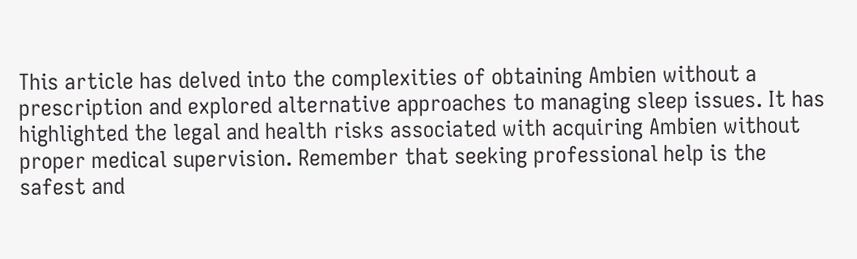This article has delved into the complexities of obtaining Ambien without a prescription and explored alternative approaches to managing sleep issues. It has highlighted the legal and health risks associated with acquiring Ambien without proper medical supervision. Remember that seeking professional help is the safest and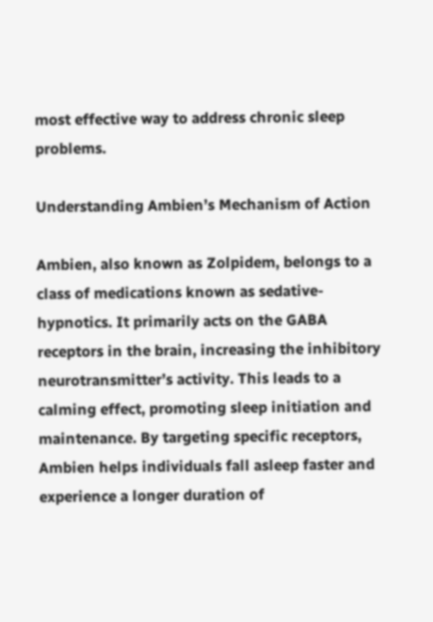most effective way to address chronic sleep problems.

Understanding Ambien’s Mechanism of Action

Ambien, also known as Zolpidem, belongs to a class of medications known as sedative-hypnotics. It primarily acts on the GABA receptors in the brain, increasing the inhibitory neurotransmitter’s activity. This leads to a calming effect, promoting sleep initiation and maintenance. By targeting specific receptors, Ambien helps individuals fall asleep faster and experience a longer duration of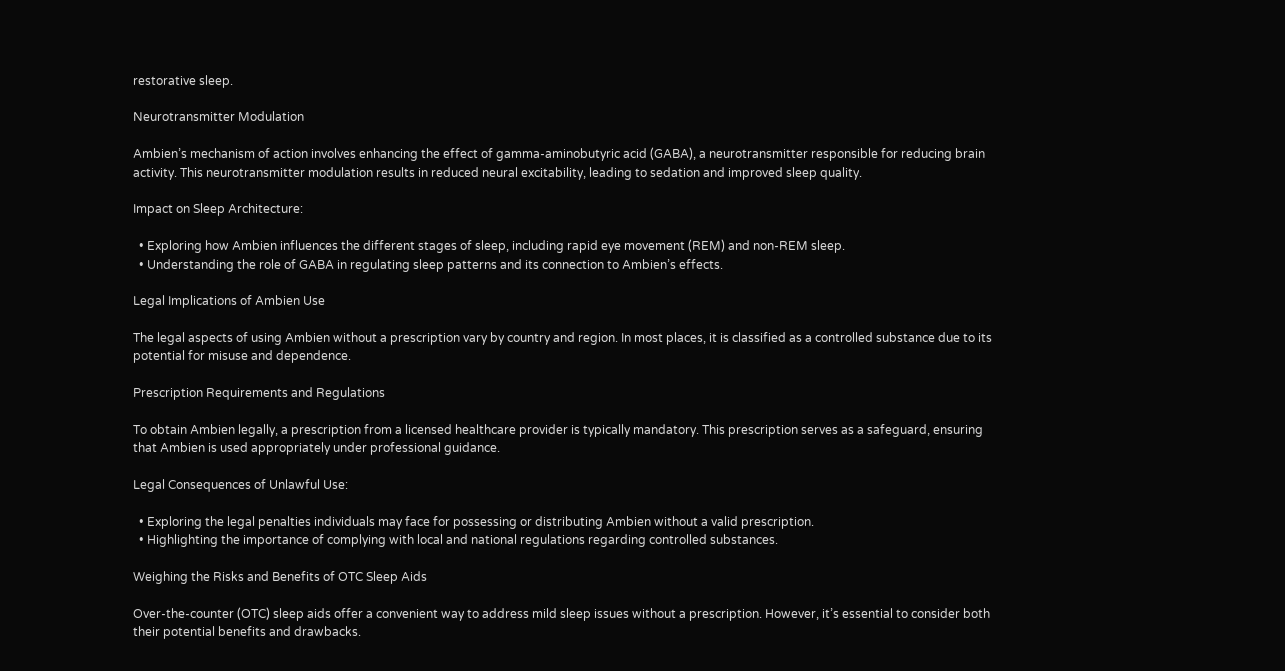restorative sleep.

Neurotransmitter Modulation

Ambien’s mechanism of action involves enhancing the effect of gamma-aminobutyric acid (GABA), a neurotransmitter responsible for reducing brain activity. This neurotransmitter modulation results in reduced neural excitability, leading to sedation and improved sleep quality.

Impact on Sleep Architecture:

  • Exploring how Ambien influences the different stages of sleep, including rapid eye movement (REM) and non-REM sleep.
  • Understanding the role of GABA in regulating sleep patterns and its connection to Ambien’s effects.

Legal Implications of Ambien Use

The legal aspects of using Ambien without a prescription vary by country and region. In most places, it is classified as a controlled substance due to its potential for misuse and dependence.

Prescription Requirements and Regulations

To obtain Ambien legally, a prescription from a licensed healthcare provider is typically mandatory. This prescription serves as a safeguard, ensuring that Ambien is used appropriately under professional guidance.

Legal Consequences of Unlawful Use:

  • Exploring the legal penalties individuals may face for possessing or distributing Ambien without a valid prescription.
  • Highlighting the importance of complying with local and national regulations regarding controlled substances.

Weighing the Risks and Benefits of OTC Sleep Aids

Over-the-counter (OTC) sleep aids offer a convenient way to address mild sleep issues without a prescription. However, it’s essential to consider both their potential benefits and drawbacks.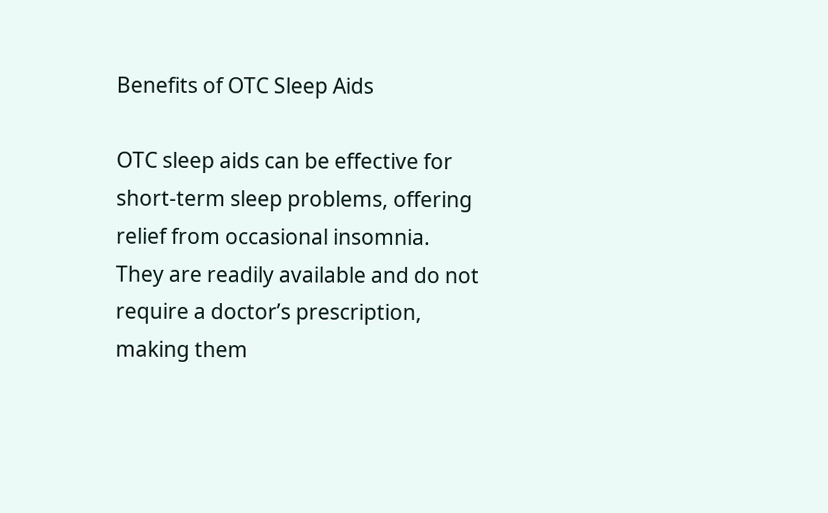Benefits of OTC Sleep Aids

OTC sleep aids can be effective for short-term sleep problems, offering relief from occasional insomnia. They are readily available and do not require a doctor’s prescription, making them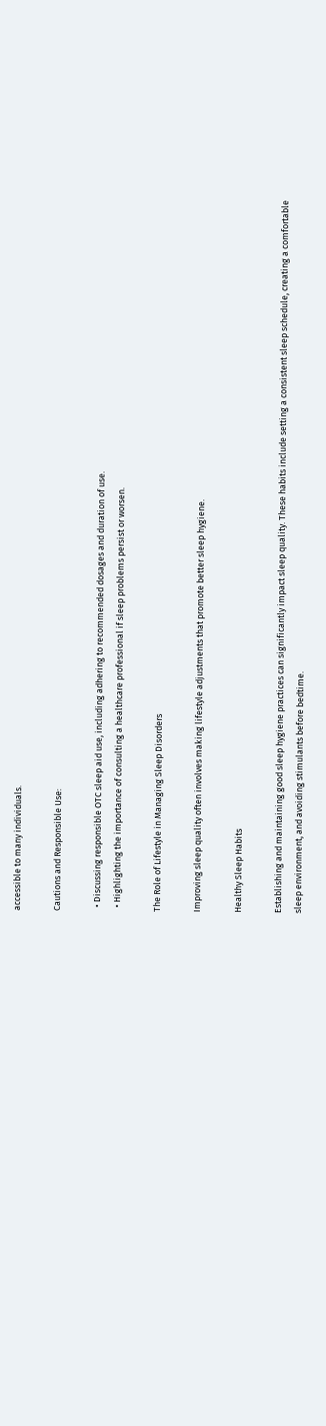accessible to many individuals.

Cautions and Responsible Use:

  • Discussing responsible OTC sleep aid use, including adhering to recommended dosages and duration of use.
  • Highlighting the importance of consulting a healthcare professional if sleep problems persist or worsen.

The Role of Lifestyle in Managing Sleep Disorders

Improving sleep quality often involves making lifestyle adjustments that promote better sleep hygiene.

Healthy Sleep Habits

Establishing and maintaining good sleep hygiene practices can significantly impact sleep quality. These habits include setting a consistent sleep schedule, creating a comfortable sleep environment, and avoiding stimulants before bedtime.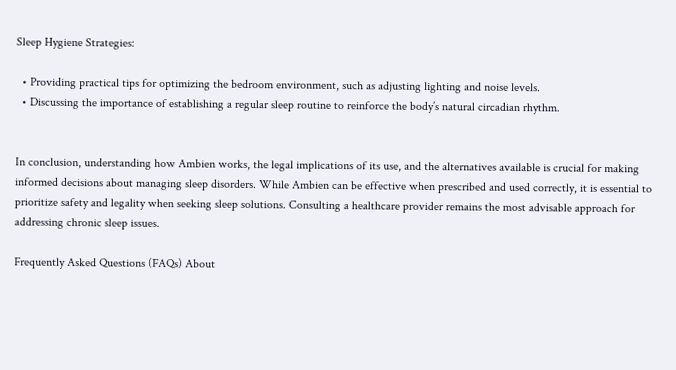Sleep Hygiene Strategies:

  • Providing practical tips for optimizing the bedroom environment, such as adjusting lighting and noise levels.
  • Discussing the importance of establishing a regular sleep routine to reinforce the body’s natural circadian rhythm.


In conclusion, understanding how Ambien works, the legal implications of its use, and the alternatives available is crucial for making informed decisions about managing sleep disorders. While Ambien can be effective when prescribed and used correctly, it is essential to prioritize safety and legality when seeking sleep solutions. Consulting a healthcare provider remains the most advisable approach for addressing chronic sleep issues.

Frequently Asked Questions (FAQs) About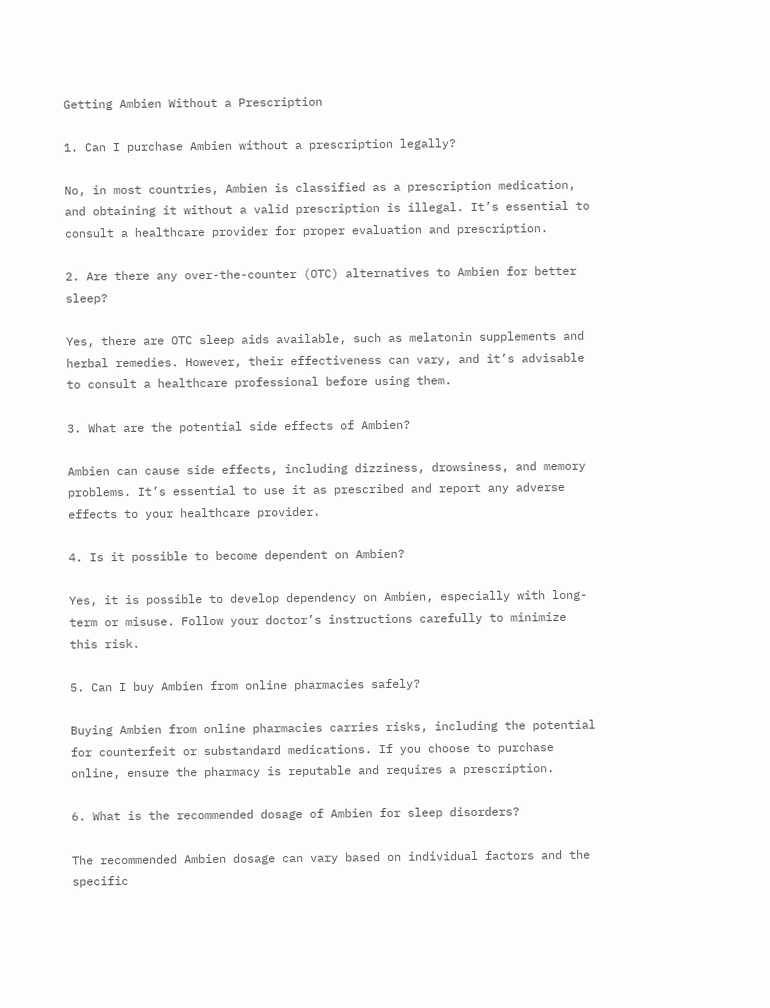Getting Ambien Without a Prescription

1. Can I purchase Ambien without a prescription legally?

No, in most countries, Ambien is classified as a prescription medication, and obtaining it without a valid prescription is illegal. It’s essential to consult a healthcare provider for proper evaluation and prescription.

2. Are there any over-the-counter (OTC) alternatives to Ambien for better sleep?

Yes, there are OTC sleep aids available, such as melatonin supplements and herbal remedies. However, their effectiveness can vary, and it’s advisable to consult a healthcare professional before using them.

3. What are the potential side effects of Ambien?

Ambien can cause side effects, including dizziness, drowsiness, and memory problems. It’s essential to use it as prescribed and report any adverse effects to your healthcare provider.

4. Is it possible to become dependent on Ambien?

Yes, it is possible to develop dependency on Ambien, especially with long-term or misuse. Follow your doctor’s instructions carefully to minimize this risk.

5. Can I buy Ambien from online pharmacies safely?

Buying Ambien from online pharmacies carries risks, including the potential for counterfeit or substandard medications. If you choose to purchase online, ensure the pharmacy is reputable and requires a prescription.

6. What is the recommended dosage of Ambien for sleep disorders?

The recommended Ambien dosage can vary based on individual factors and the specific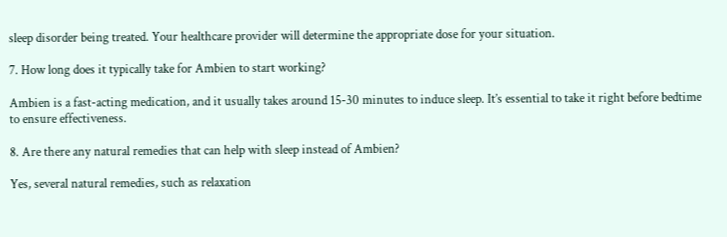sleep disorder being treated. Your healthcare provider will determine the appropriate dose for your situation.

7. How long does it typically take for Ambien to start working?

Ambien is a fast-acting medication, and it usually takes around 15-30 minutes to induce sleep. It’s essential to take it right before bedtime to ensure effectiveness.

8. Are there any natural remedies that can help with sleep instead of Ambien?

Yes, several natural remedies, such as relaxation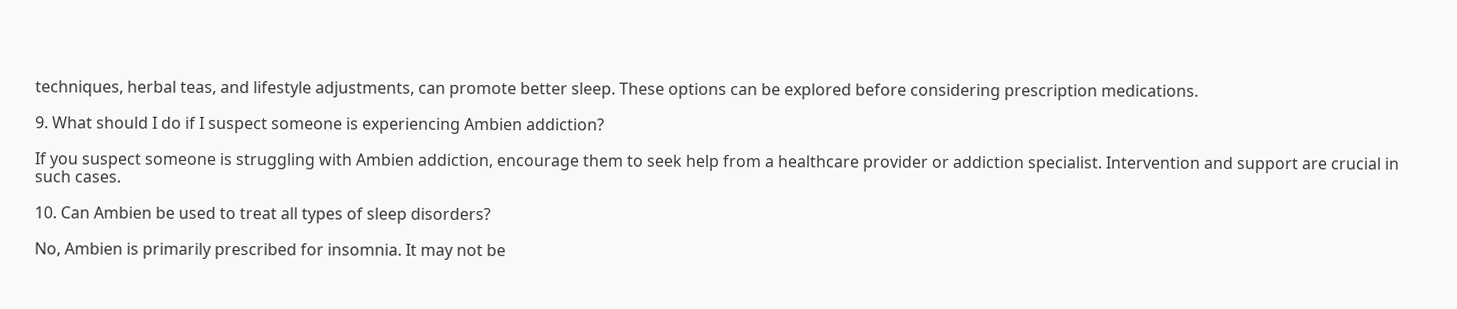techniques, herbal teas, and lifestyle adjustments, can promote better sleep. These options can be explored before considering prescription medications.

9. What should I do if I suspect someone is experiencing Ambien addiction?

If you suspect someone is struggling with Ambien addiction, encourage them to seek help from a healthcare provider or addiction specialist. Intervention and support are crucial in such cases.

10. Can Ambien be used to treat all types of sleep disorders?

No, Ambien is primarily prescribed for insomnia. It may not be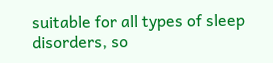suitable for all types of sleep disorders, so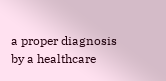a proper diagnosis by a healthcare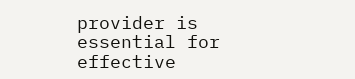provider is essential for effective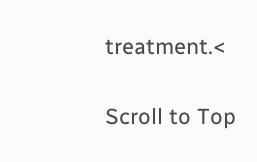treatment.<

Scroll to Top